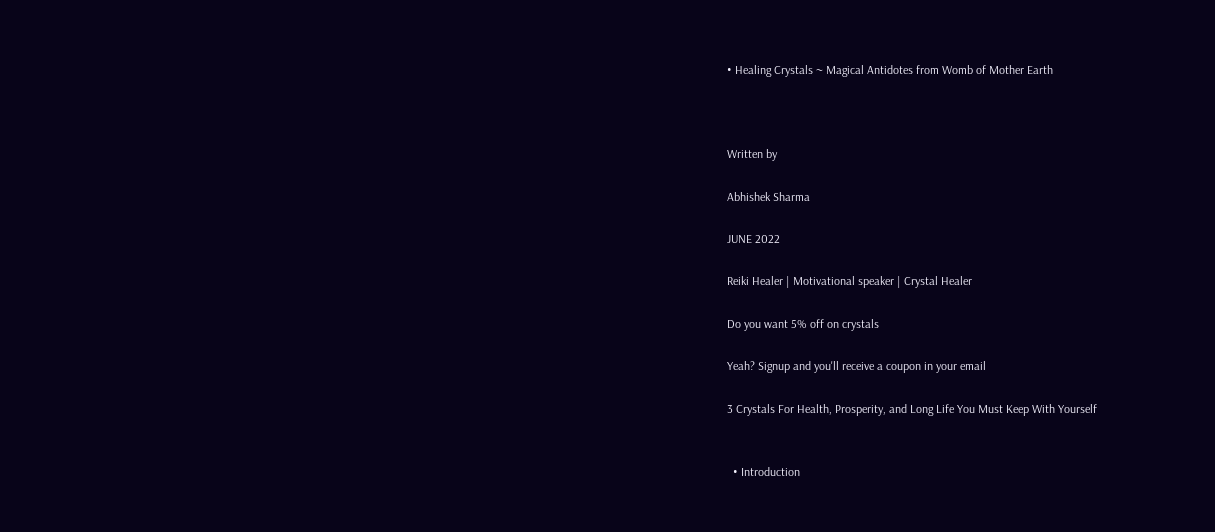• Healing Crystals ~ Magical Antidotes from Womb of Mother Earth



Written by

Abhishek Sharma

JUNE 2022

Reiki Healer | Motivational speaker | Crystal Healer

Do you want 5% off on crystals

Yeah? Signup and you'll receive a coupon in your email

3 Crystals For Health, Prosperity, and Long Life You Must Keep With Yourself


  • Introduction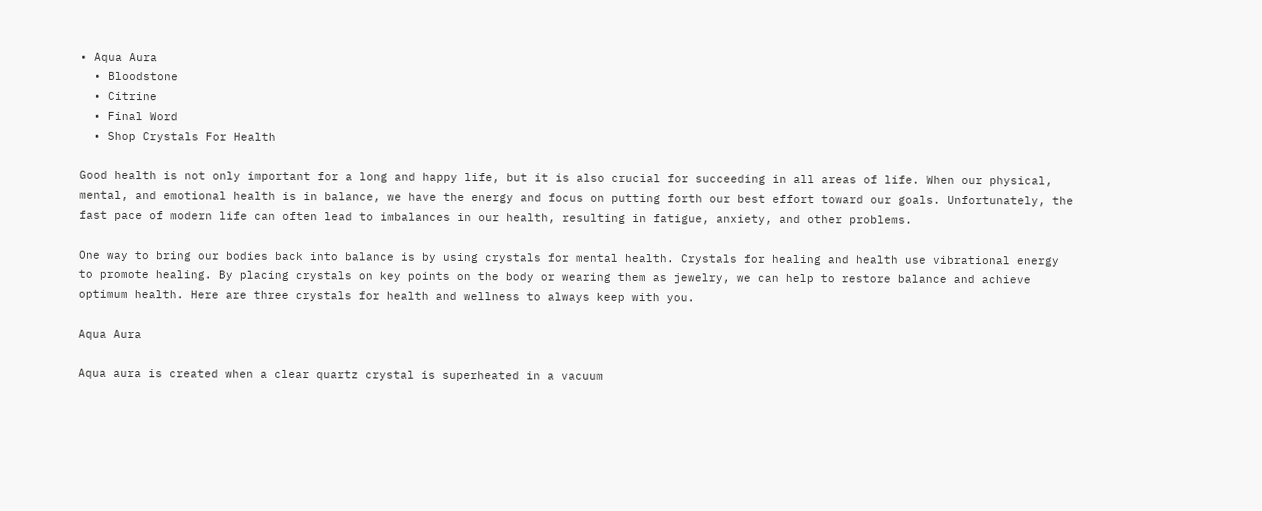• Aqua Aura
  • Bloodstone
  • Citrine
  • Final Word
  • Shop Crystals For Health

Good health is not only important for a long and happy life, but it is also crucial for succeeding in all areas of life. When our physical, mental, and emotional health is in balance, we have the energy and focus on putting forth our best effort toward our goals. Unfortunately, the fast pace of modern life can often lead to imbalances in our health, resulting in fatigue, anxiety, and other problems.

One way to bring our bodies back into balance is by using crystals for mental health. Crystals for healing and health use vibrational energy to promote healing. By placing crystals on key points on the body or wearing them as jewelry, we can help to restore balance and achieve optimum health. Here are three crystals for health and wellness to always keep with you.

Aqua Aura

Aqua aura is created when a clear quartz crystal is superheated in a vacuum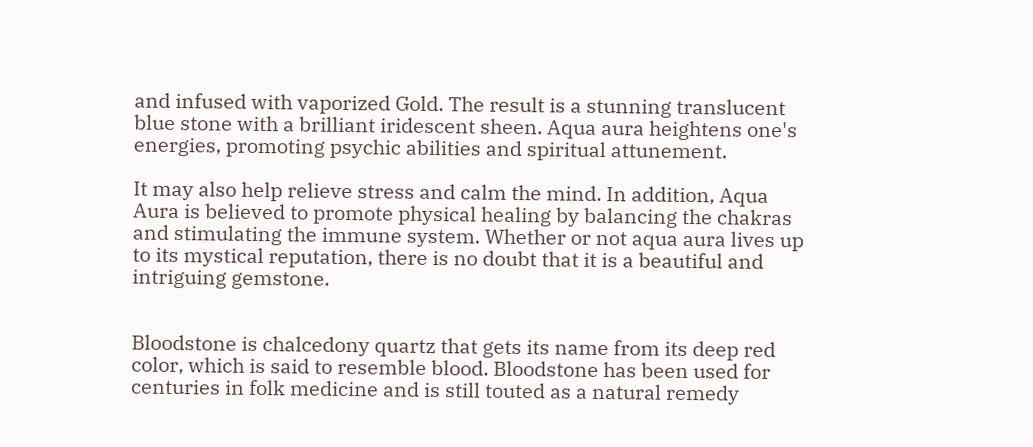and infused with vaporized Gold. The result is a stunning translucent blue stone with a brilliant iridescent sheen. Aqua aura heightens one's energies, promoting psychic abilities and spiritual attunement.

It may also help relieve stress and calm the mind. In addition, Aqua Aura is believed to promote physical healing by balancing the chakras and stimulating the immune system. Whether or not aqua aura lives up to its mystical reputation, there is no doubt that it is a beautiful and intriguing gemstone.


Bloodstone is chalcedony quartz that gets its name from its deep red color, which is said to resemble blood. Bloodstone has been used for centuries in folk medicine and is still touted as a natural remedy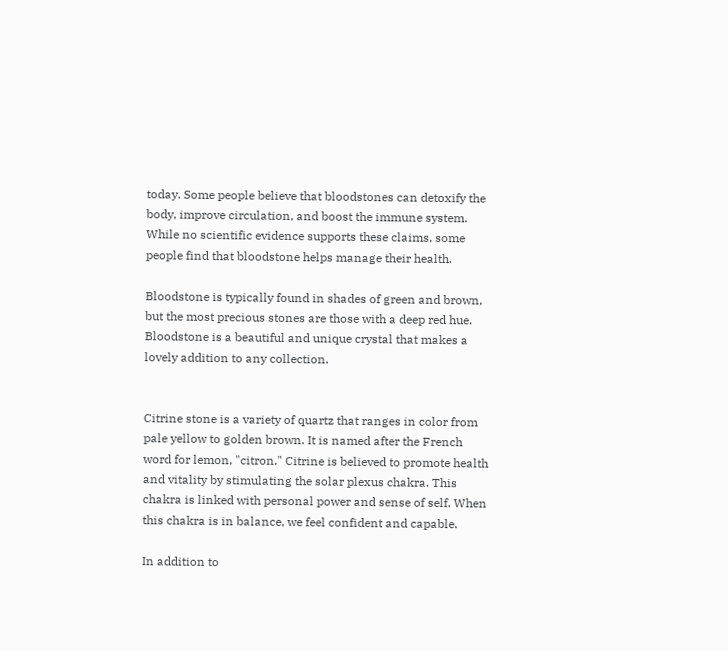today. Some people believe that bloodstones can detoxify the body, improve circulation, and boost the immune system. While no scientific evidence supports these claims, some people find that bloodstone helps manage their health.

Bloodstone is typically found in shades of green and brown, but the most precious stones are those with a deep red hue. Bloodstone is a beautiful and unique crystal that makes a lovely addition to any collection.


Citrine stone is a variety of quartz that ranges in color from pale yellow to golden brown. It is named after the French word for lemon, "citron." Citrine is believed to promote health and vitality by stimulating the solar plexus chakra. This chakra is linked with personal power and sense of self. When this chakra is in balance, we feel confident and capable.

In addition to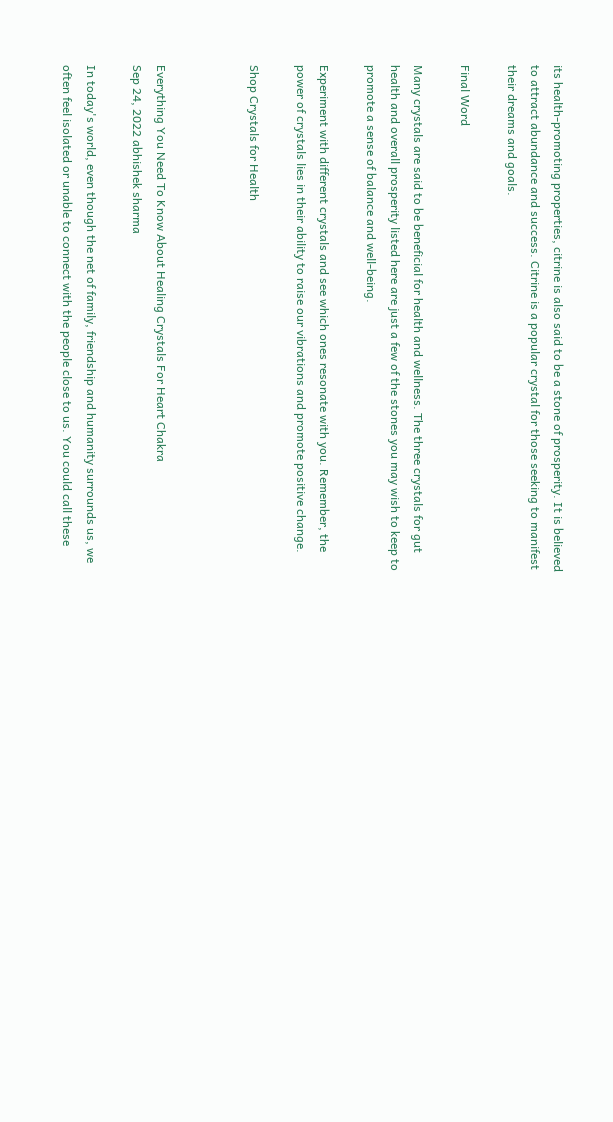its health-promoting properties, citrine is also said to be a stone of prosperity. It is believed to attract abundance and success. Citrine is a popular crystal for those seeking to manifest their dreams and goals.

Final Word

Many crystals are said to be beneficial for health and wellness. The three crystals for gut health and overall prosperity listed here are just a few of the stones you may wish to keep to promote a sense of balance and well-being.

Experiment with different crystals and see which ones resonate with you. Remember, the power of crystals lies in their ability to raise our vibrations and promote positive change.

Shop Crystals for Health



Everything You Need To Know About Healing Crystals For Heart Chakra
Sep 24, 2022 abhishek sharma

In today's world, even though the net of family, friendship and humanity surrounds us, we often feel isolated or unable to connect with the people close to us. You could call these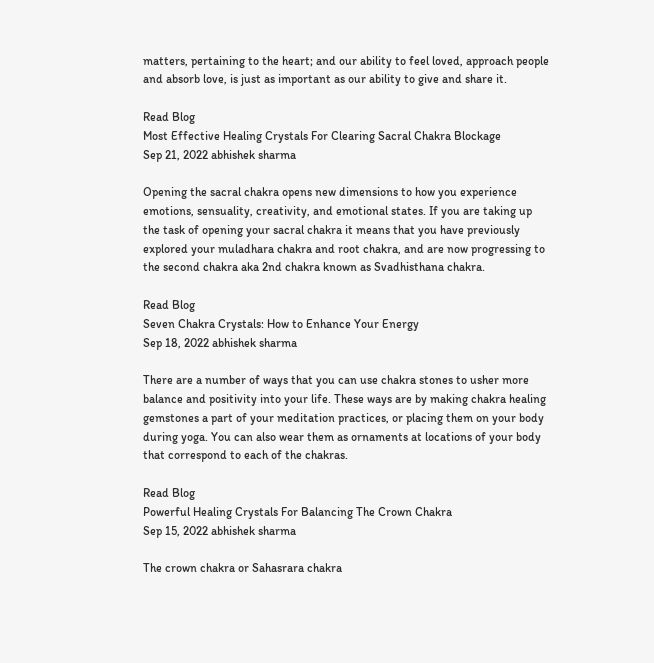matters, pertaining to the heart; and our ability to feel loved, approach people and absorb love, is just as important as our ability to give and share it.

Read Blog
Most Effective Healing Crystals For Clearing Sacral Chakra Blockage
Sep 21, 2022 abhishek sharma

Opening the sacral chakra opens new dimensions to how you experience emotions, sensuality, creativity, and emotional states. If you are taking up the task of opening your sacral chakra it means that you have previously explored your muladhara chakra and root chakra, and are now progressing to the second chakra aka 2nd chakra known as Svadhisthana chakra.

Read Blog
Seven Chakra Crystals: How to Enhance Your Energy
Sep 18, 2022 abhishek sharma

There are a number of ways that you can use chakra stones to usher more balance and positivity into your life. These ways are by making chakra healing gemstones a part of your meditation practices, or placing them on your body during yoga. You can also wear them as ornaments at locations of your body that correspond to each of the chakras.

Read Blog
Powerful Healing Crystals For Balancing The Crown Chakra
Sep 15, 2022 abhishek sharma

The crown chakra or Sahasrara chakra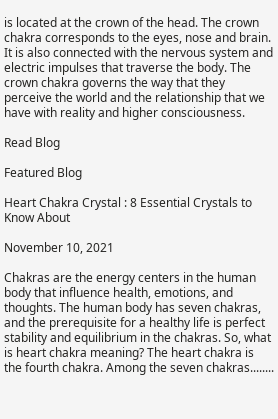is located at the crown of the head. The crown chakra corresponds to the eyes, nose and brain. It is also connected with the nervous system and electric impulses that traverse the body. The crown chakra governs the way that they perceive the world and the relationship that we have with reality and higher consciousness.

Read Blog

Featured Blog

Heart Chakra Crystal : 8 Essential Crystals to Know About

November 10, 2021

Chakras are the energy centers in the human body that influence health, emotions, and thoughts. The human body has seven chakras, and the prerequisite for a healthy life is perfect stability and equilibrium in the chakras. So, what is heart chakra meaning? The heart chakra is the fourth chakra. Among the seven chakras........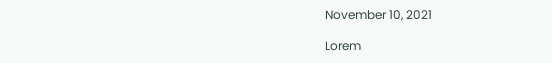November 10, 2021

Lorem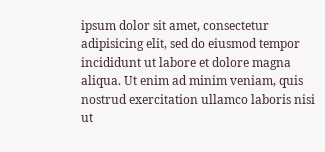ipsum dolor sit amet, consectetur adipisicing elit, sed do eiusmod tempor incididunt ut labore et dolore magna aliqua. Ut enim ad minim veniam, quis nostrud exercitation ullamco laboris nisi ut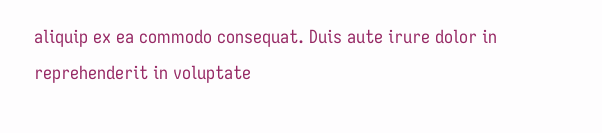aliquip ex ea commodo consequat. Duis aute irure dolor in reprehenderit in voluptate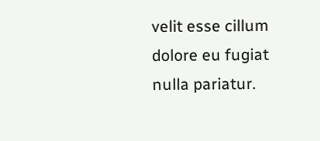velit esse cillum dolore eu fugiat nulla pariatur.